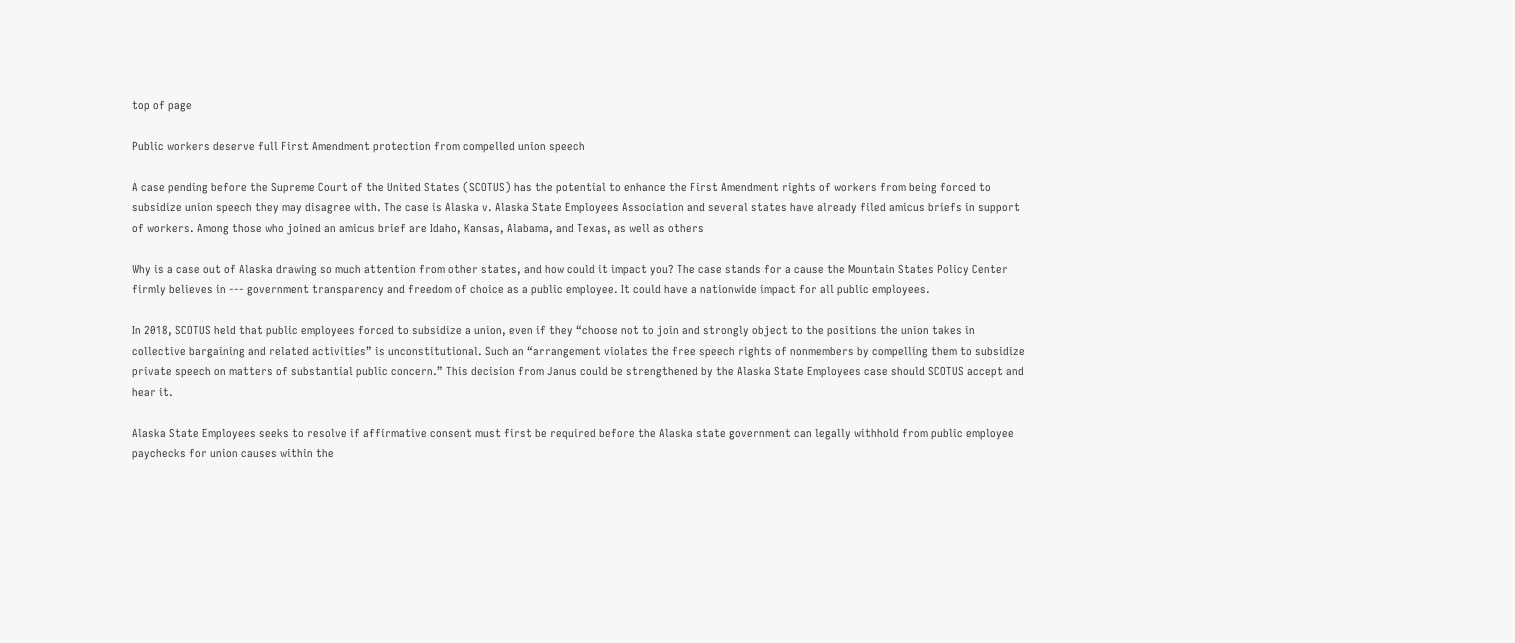top of page

Public workers deserve full First Amendment protection from compelled union speech

A case pending before the Supreme Court of the United States (SCOTUS) has the potential to enhance the First Amendment rights of workers from being forced to subsidize union speech they may disagree with. The case is Alaska v. Alaska State Employees Association and several states have already filed amicus briefs in support of workers. Among those who joined an amicus brief are Idaho, Kansas, Alabama, and Texas, as well as others

Why is a case out of Alaska drawing so much attention from other states, and how could it impact you? The case stands for a cause the Mountain States Policy Center firmly believes in --- government transparency and freedom of choice as a public employee. It could have a nationwide impact for all public employees.

In 2018, SCOTUS held that public employees forced to subsidize a union, even if they “choose not to join and strongly object to the positions the union takes in collective bargaining and related activities” is unconstitutional. Such an “arrangement violates the free speech rights of nonmembers by compelling them to subsidize private speech on matters of substantial public concern.” This decision from Janus could be strengthened by the Alaska State Employees case should SCOTUS accept and hear it.

Alaska State Employees seeks to resolve if affirmative consent must first be required before the Alaska state government can legally withhold from public employee paychecks for union causes within the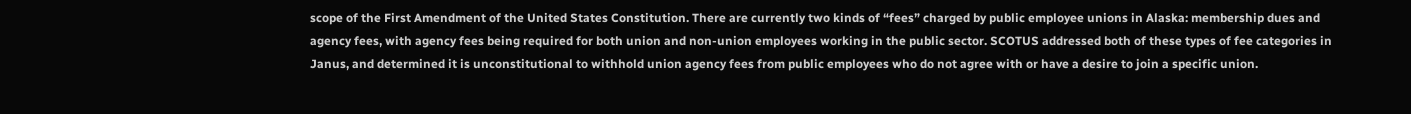scope of the First Amendment of the United States Constitution. There are currently two kinds of “fees” charged by public employee unions in Alaska: membership dues and agency fees, with agency fees being required for both union and non-union employees working in the public sector. SCOTUS addressed both of these types of fee categories in Janus, and determined it is unconstitutional to withhold union agency fees from public employees who do not agree with or have a desire to join a specific union.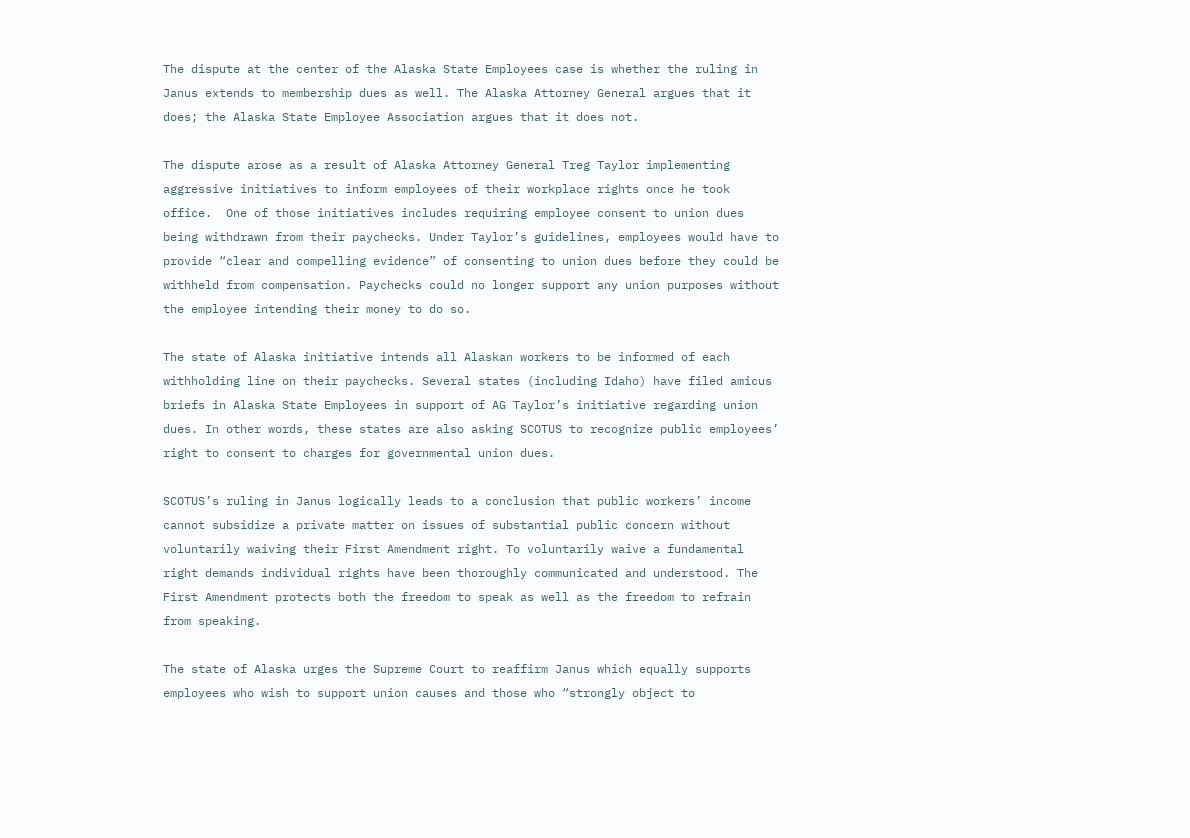The dispute at the center of the Alaska State Employees case is whether the ruling in Janus extends to membership dues as well. The Alaska Attorney General argues that it does; the Alaska State Employee Association argues that it does not.

The dispute arose as a result of Alaska Attorney General Treg Taylor implementing aggressive initiatives to inform employees of their workplace rights once he took office.  One of those initiatives includes requiring employee consent to union dues being withdrawn from their paychecks. Under Taylor’s guidelines, employees would have to provide “clear and compelling evidence” of consenting to union dues before they could be withheld from compensation. Paychecks could no longer support any union purposes without the employee intending their money to do so.

The state of Alaska initiative intends all Alaskan workers to be informed of each withholding line on their paychecks. Several states (including Idaho) have filed amicus briefs in Alaska State Employees in support of AG Taylor’s initiative regarding union dues. In other words, these states are also asking SCOTUS to recognize public employees’ right to consent to charges for governmental union dues.

SCOTUS’s ruling in Janus logically leads to a conclusion that public workers’ income cannot subsidize a private matter on issues of substantial public concern without voluntarily waiving their First Amendment right. To voluntarily waive a fundamental right demands individual rights have been thoroughly communicated and understood. The First Amendment protects both the freedom to speak as well as the freedom to refrain from speaking.

The state of Alaska urges the Supreme Court to reaffirm Janus which equally supports employees who wish to support union causes and those who “strongly object to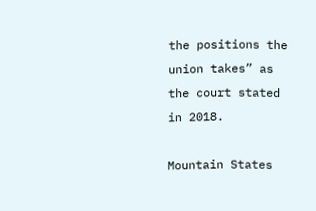the positions the union takes” as the court stated in 2018.

Mountain States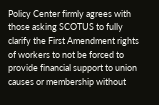Policy Center firmly agrees with those asking SCOTUS to fully clarify the First Amendment rights of workers to not be forced to provide financial support to union causes or membership without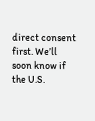direct consent first. We’ll soon know if the U.S.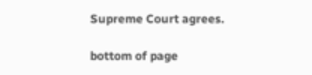Supreme Court agrees.

bottom of page